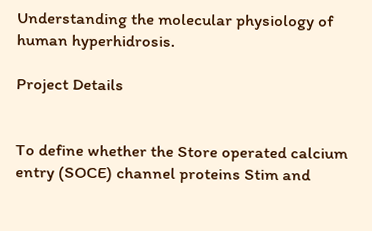Understanding the molecular physiology of human hyperhidrosis.

Project Details


To define whether the Store operated calcium entry (SOCE) channel proteins Stim and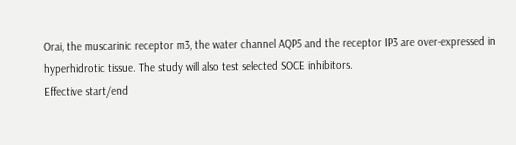Orai, the muscarinic receptor m3, the water channel AQP5 and the receptor IP3 are over-expressed in hyperhidrotic tissue. The study will also test selected SOCE inhibitors.
Effective start/end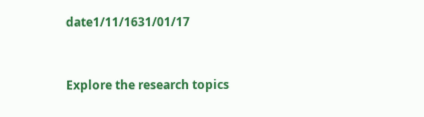date1/11/1631/01/17


Explore the research topics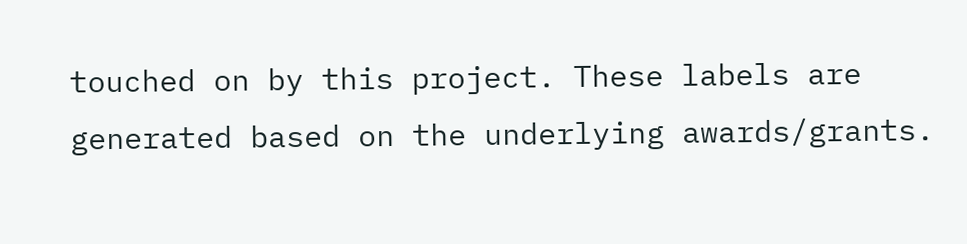touched on by this project. These labels are generated based on the underlying awards/grants.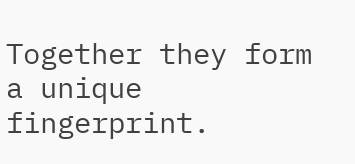Together they form a unique fingerprint.